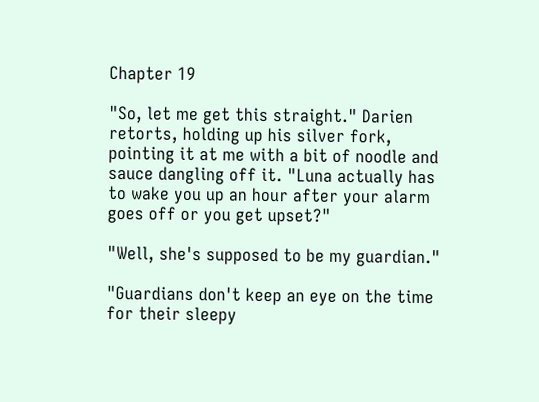Chapter 19

"So, let me get this straight." Darien retorts, holding up his silver fork, pointing it at me with a bit of noodle and sauce dangling off it. "Luna actually has to wake you up an hour after your alarm goes off or you get upset?"

"Well, she's supposed to be my guardian."

"Guardians don't keep an eye on the time for their sleepy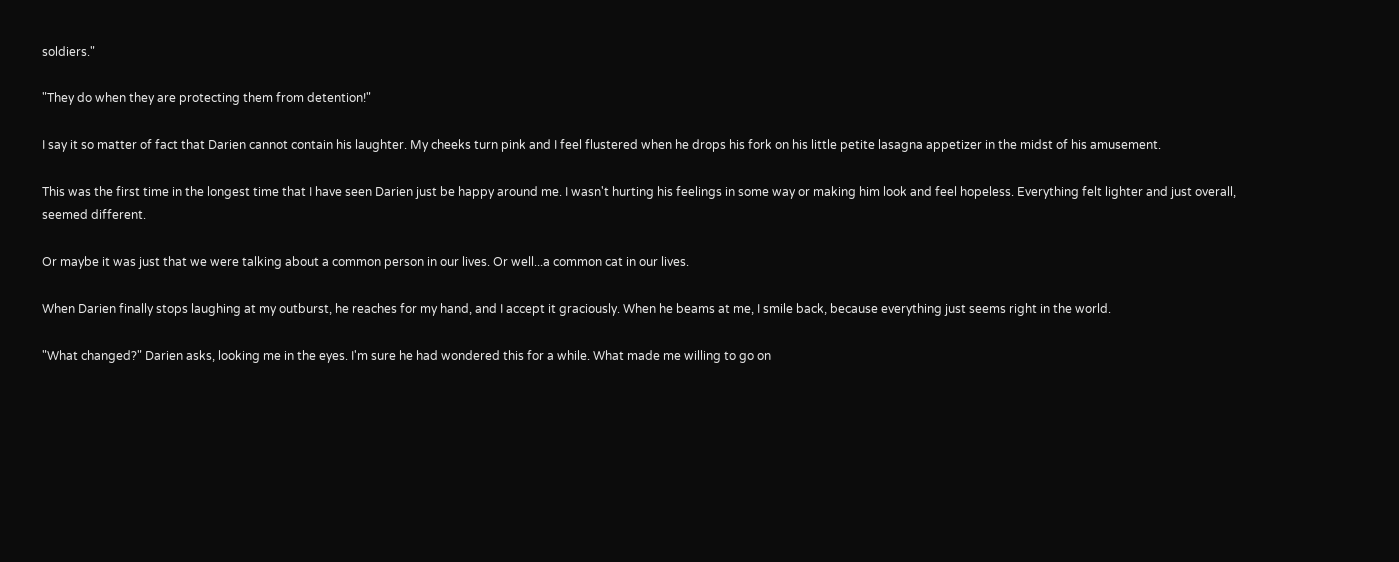soldiers."

"They do when they are protecting them from detention!"

I say it so matter of fact that Darien cannot contain his laughter. My cheeks turn pink and I feel flustered when he drops his fork on his little petite lasagna appetizer in the midst of his amusement.

This was the first time in the longest time that I have seen Darien just be happy around me. I wasn't hurting his feelings in some way or making him look and feel hopeless. Everything felt lighter and just overall, seemed different.

Or maybe it was just that we were talking about a common person in our lives. Or well...a common cat in our lives.

When Darien finally stops laughing at my outburst, he reaches for my hand, and I accept it graciously. When he beams at me, I smile back, because everything just seems right in the world.

"What changed?" Darien asks, looking me in the eyes. I'm sure he had wondered this for a while. What made me willing to go on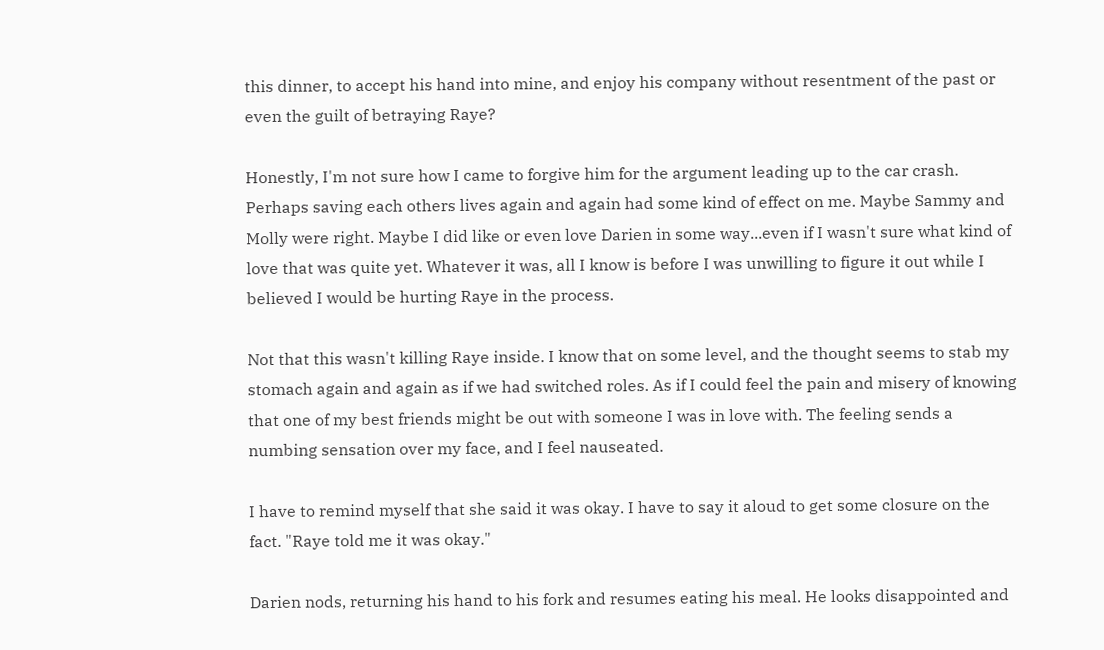this dinner, to accept his hand into mine, and enjoy his company without resentment of the past or even the guilt of betraying Raye?

Honestly, I'm not sure how I came to forgive him for the argument leading up to the car crash. Perhaps saving each others lives again and again had some kind of effect on me. Maybe Sammy and Molly were right. Maybe I did like or even love Darien in some way...even if I wasn't sure what kind of love that was quite yet. Whatever it was, all I know is before I was unwilling to figure it out while I believed I would be hurting Raye in the process.

Not that this wasn't killing Raye inside. I know that on some level, and the thought seems to stab my stomach again and again as if we had switched roles. As if I could feel the pain and misery of knowing that one of my best friends might be out with someone I was in love with. The feeling sends a numbing sensation over my face, and I feel nauseated.

I have to remind myself that she said it was okay. I have to say it aloud to get some closure on the fact. "Raye told me it was okay."

Darien nods, returning his hand to his fork and resumes eating his meal. He looks disappointed and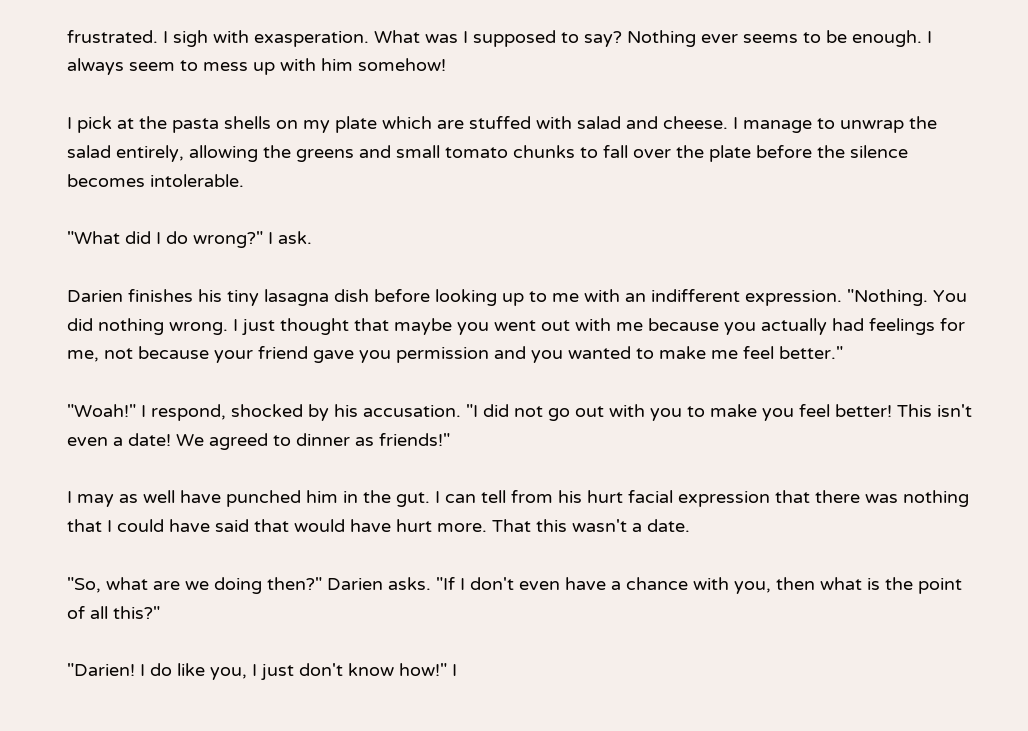frustrated. I sigh with exasperation. What was I supposed to say? Nothing ever seems to be enough. I always seem to mess up with him somehow!

I pick at the pasta shells on my plate which are stuffed with salad and cheese. I manage to unwrap the salad entirely, allowing the greens and small tomato chunks to fall over the plate before the silence becomes intolerable.

"What did I do wrong?" I ask.

Darien finishes his tiny lasagna dish before looking up to me with an indifferent expression. "Nothing. You did nothing wrong. I just thought that maybe you went out with me because you actually had feelings for me, not because your friend gave you permission and you wanted to make me feel better."

"Woah!" I respond, shocked by his accusation. "I did not go out with you to make you feel better! This isn't even a date! We agreed to dinner as friends!"

I may as well have punched him in the gut. I can tell from his hurt facial expression that there was nothing that I could have said that would have hurt more. That this wasn't a date.

"So, what are we doing then?" Darien asks. "If I don't even have a chance with you, then what is the point of all this?"

"Darien! I do like you, I just don't know how!" I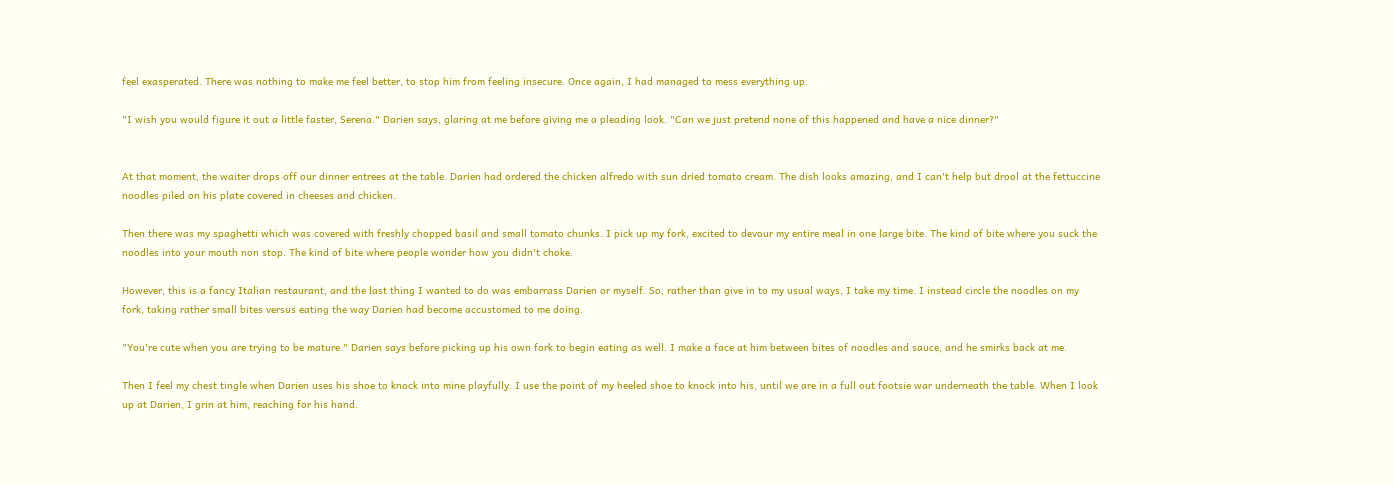feel exasperated. There was nothing to make me feel better, to stop him from feeling insecure. Once again, I had managed to mess everything up.

"I wish you would figure it out a little faster, Serena." Darien says, glaring at me before giving me a pleading look. "Can we just pretend none of this happened and have a nice dinner?"


At that moment, the waiter drops off our dinner entrees at the table. Darien had ordered the chicken alfredo with sun dried tomato cream. The dish looks amazing, and I can't help but drool at the fettuccine noodles piled on his plate covered in cheeses and chicken.

Then there was my spaghetti which was covered with freshly chopped basil and small tomato chunks. I pick up my fork, excited to devour my entire meal in one large bite. The kind of bite where you suck the noodles into your mouth non stop. The kind of bite where people wonder how you didn't choke.

However, this is a fancy Italian restaurant, and the last thing I wanted to do was embarrass Darien or myself. So, rather than give in to my usual ways, I take my time. I instead circle the noodles on my fork, taking rather small bites versus eating the way Darien had become accustomed to me doing.

"You're cute when you are trying to be mature." Darien says before picking up his own fork to begin eating as well. I make a face at him between bites of noodles and sauce, and he smirks back at me.

Then I feel my chest tingle when Darien uses his shoe to knock into mine playfully. I use the point of my heeled shoe to knock into his, until we are in a full out footsie war underneath the table. When I look up at Darien, I grin at him, reaching for his hand.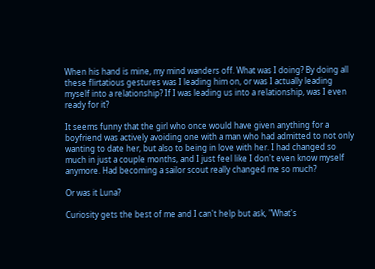When his hand is mine, my mind wanders off. What was I doing? By doing all these flirtatious gestures was I leading him on, or was I actually leading myself into a relationship? If I was leading us into a relationship, was I even ready for it?

It seems funny that the girl who once would have given anything for a boyfriend was actively avoiding one with a man who had admitted to not only wanting to date her, but also to being in love with her. I had changed so much in just a couple months, and I just feel like I don't even know myself anymore. Had becoming a sailor scout really changed me so much?

Or was it Luna?

Curiosity gets the best of me and I can't help but ask, "What's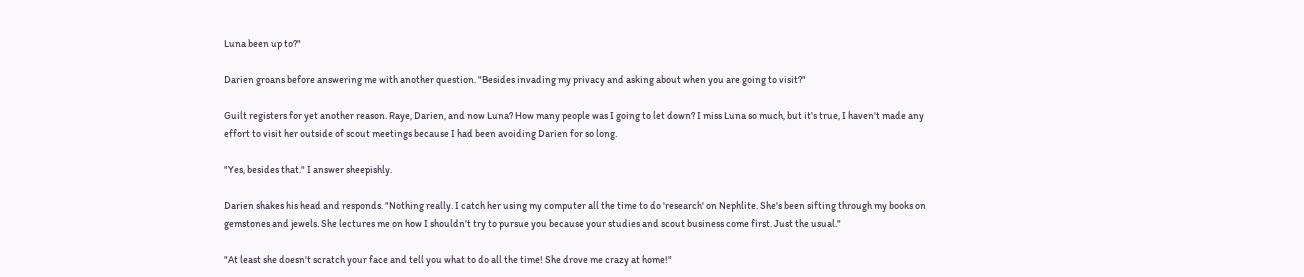Luna been up to?"

Darien groans before answering me with another question. "Besides invading my privacy and asking about when you are going to visit?"

Guilt registers for yet another reason. Raye, Darien, and now Luna? How many people was I going to let down? I miss Luna so much, but it's true, I haven't made any effort to visit her outside of scout meetings because I had been avoiding Darien for so long.

"Yes, besides that." I answer sheepishly.

Darien shakes his head and responds. "Nothing really. I catch her using my computer all the time to do 'research' on Nephlite. She's been sifting through my books on gemstones and jewels. She lectures me on how I shouldn't try to pursue you because your studies and scout business come first. Just the usual."

"At least she doesn't scratch your face and tell you what to do all the time! She drove me crazy at home!"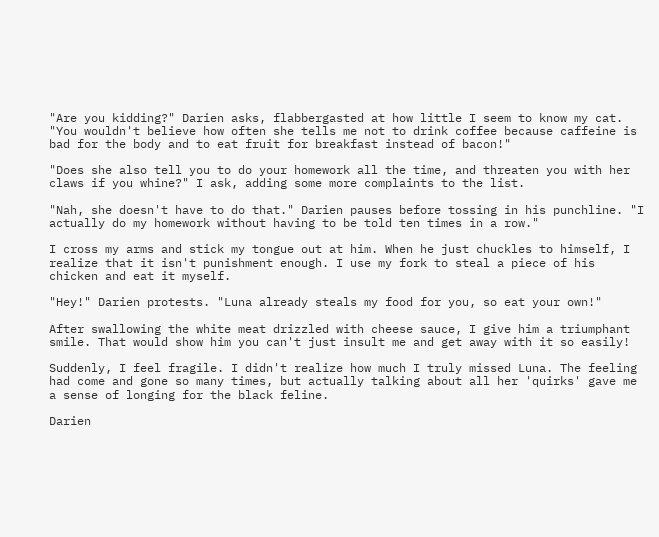"Are you kidding?" Darien asks, flabbergasted at how little I seem to know my cat. "You wouldn't believe how often she tells me not to drink coffee because caffeine is bad for the body and to eat fruit for breakfast instead of bacon!"

"Does she also tell you to do your homework all the time, and threaten you with her claws if you whine?" I ask, adding some more complaints to the list.

"Nah, she doesn't have to do that." Darien pauses before tossing in his punchline. "I actually do my homework without having to be told ten times in a row."

I cross my arms and stick my tongue out at him. When he just chuckles to himself, I realize that it isn't punishment enough. I use my fork to steal a piece of his chicken and eat it myself.

"Hey!" Darien protests. "Luna already steals my food for you, so eat your own!"

After swallowing the white meat drizzled with cheese sauce, I give him a triumphant smile. That would show him you can't just insult me and get away with it so easily!

Suddenly, I feel fragile. I didn't realize how much I truly missed Luna. The feeling had come and gone so many times, but actually talking about all her 'quirks' gave me a sense of longing for the black feline.

Darien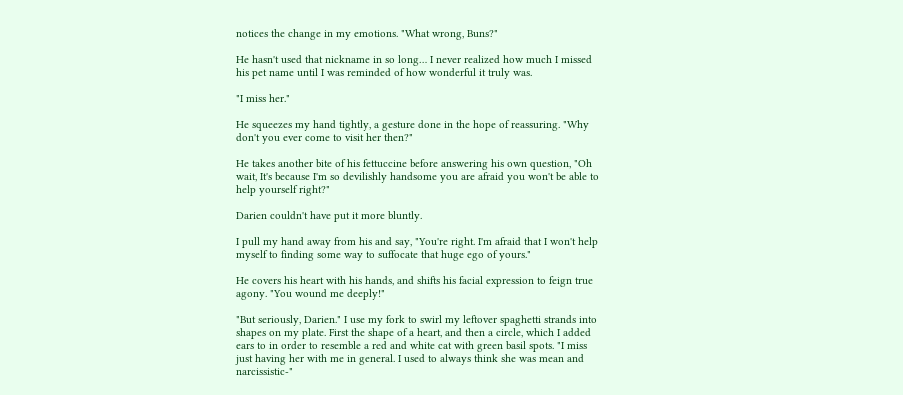notices the change in my emotions. "What wrong, Buns?"

He hasn't used that nickname in so long… I never realized how much I missed his pet name until I was reminded of how wonderful it truly was.

"I miss her."

He squeezes my hand tightly, a gesture done in the hope of reassuring. "Why don't you ever come to visit her then?"

He takes another bite of his fettuccine before answering his own question, "Oh wait, It's because I'm so devilishly handsome you are afraid you won't be able to help yourself right?"

Darien couldn't have put it more bluntly.

I pull my hand away from his and say, "You're right. I'm afraid that I won't help myself to finding some way to suffocate that huge ego of yours."

He covers his heart with his hands, and shifts his facial expression to feign true agony. "You wound me deeply!"

"But seriously, Darien." I use my fork to swirl my leftover spaghetti strands into shapes on my plate. First the shape of a heart, and then a circle, which I added ears to in order to resemble a red and white cat with green basil spots. "I miss just having her with me in general. I used to always think she was mean and narcissistic-"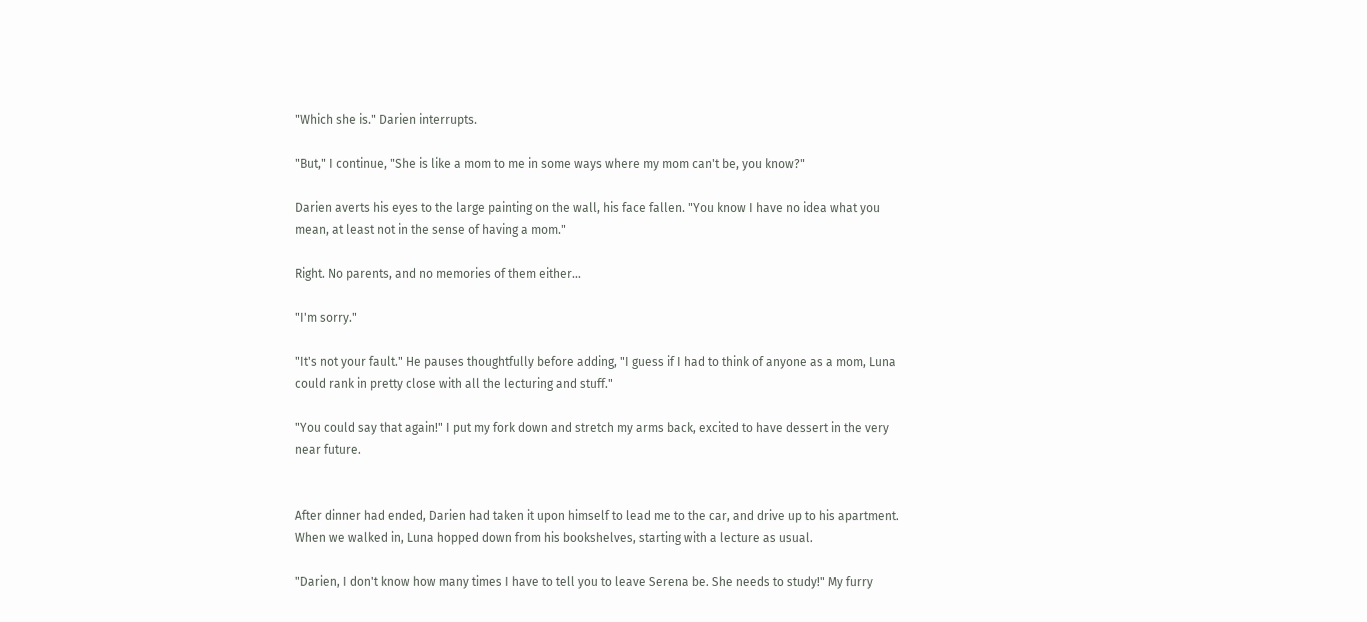"Which she is." Darien interrupts.

"But," I continue, "She is like a mom to me in some ways where my mom can't be, you know?"

Darien averts his eyes to the large painting on the wall, his face fallen. "You know I have no idea what you mean, at least not in the sense of having a mom."

Right. No parents, and no memories of them either…

"I'm sorry."

"It's not your fault." He pauses thoughtfully before adding, "I guess if I had to think of anyone as a mom, Luna could rank in pretty close with all the lecturing and stuff."

"You could say that again!" I put my fork down and stretch my arms back, excited to have dessert in the very near future.


After dinner had ended, Darien had taken it upon himself to lead me to the car, and drive up to his apartment. When we walked in, Luna hopped down from his bookshelves, starting with a lecture as usual.

"Darien, I don't know how many times I have to tell you to leave Serena be. She needs to study!" My furry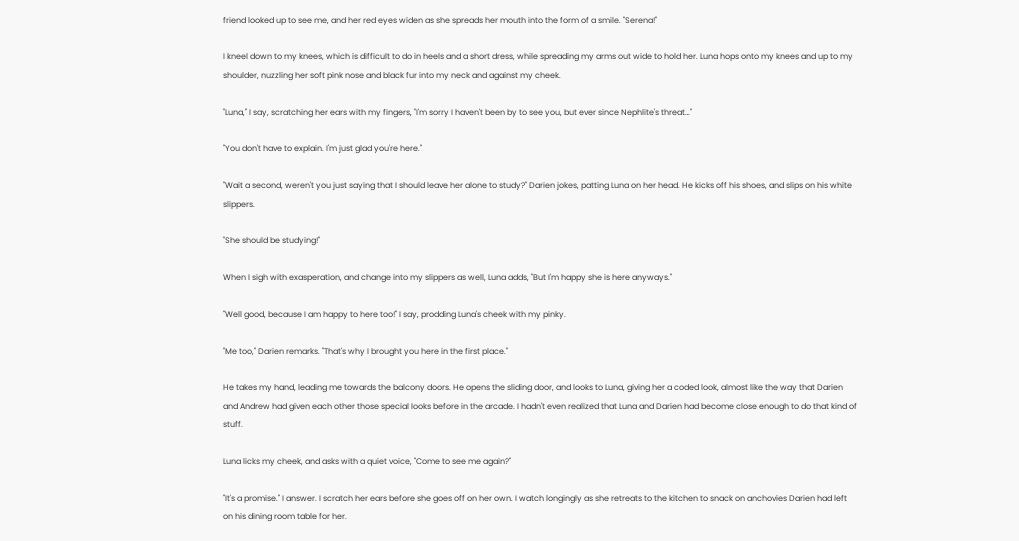friend looked up to see me, and her red eyes widen as she spreads her mouth into the form of a smile. "Serena!"

I kneel down to my knees, which is difficult to do in heels and a short dress, while spreading my arms out wide to hold her. Luna hops onto my knees and up to my shoulder, nuzzling her soft pink nose and black fur into my neck and against my cheek.

"Luna," I say, scratching her ears with my fingers, "I'm sorry I haven't been by to see you, but ever since Nephlite's threat…"

"You don't have to explain. I'm just glad you're here."

"Wait a second, weren't you just saying that I should leave her alone to study?" Darien jokes, patting Luna on her head. He kicks off his shoes, and slips on his white slippers.

"She should be studying!"

When I sigh with exasperation, and change into my slippers as well, Luna adds, "But I'm happy she is here anyways."

"Well good, because I am happy to here too!" I say, prodding Luna's cheek with my pinky.

"Me too," Darien remarks. "That's why I brought you here in the first place."

He takes my hand, leading me towards the balcony doors. He opens the sliding door, and looks to Luna, giving her a coded look, almost like the way that Darien and Andrew had given each other those special looks before in the arcade. I hadn't even realized that Luna and Darien had become close enough to do that kind of stuff.

Luna licks my cheek, and asks with a quiet voice, "Come to see me again?"

"It's a promise." I answer. I scratch her ears before she goes off on her own. I watch longingly as she retreats to the kitchen to snack on anchovies Darien had left on his dining room table for her.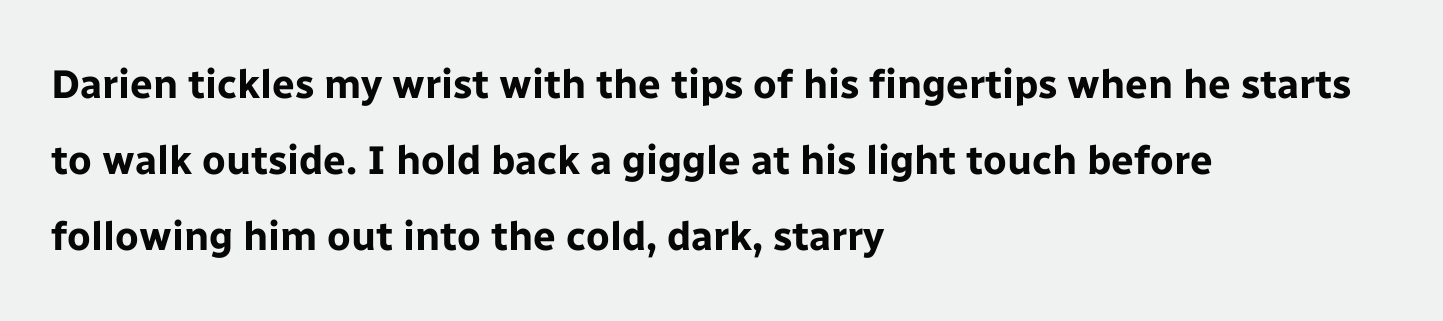Darien tickles my wrist with the tips of his fingertips when he starts to walk outside. I hold back a giggle at his light touch before following him out into the cold, dark, starry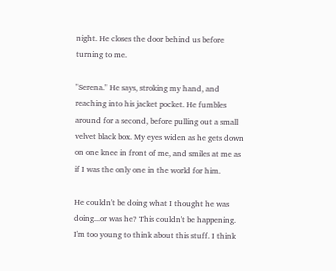night. He closes the door behind us before turning to me.

"Serena." He says, stroking my hand, and reaching into his jacket pocket. He fumbles around for a second, before pulling out a small velvet black box. My eyes widen as he gets down on one knee in front of me, and smiles at me as if I was the only one in the world for him.

He couldn't be doing what I thought he was doing...or was he? This couldn't be happening. I'm too young to think about this stuff. I think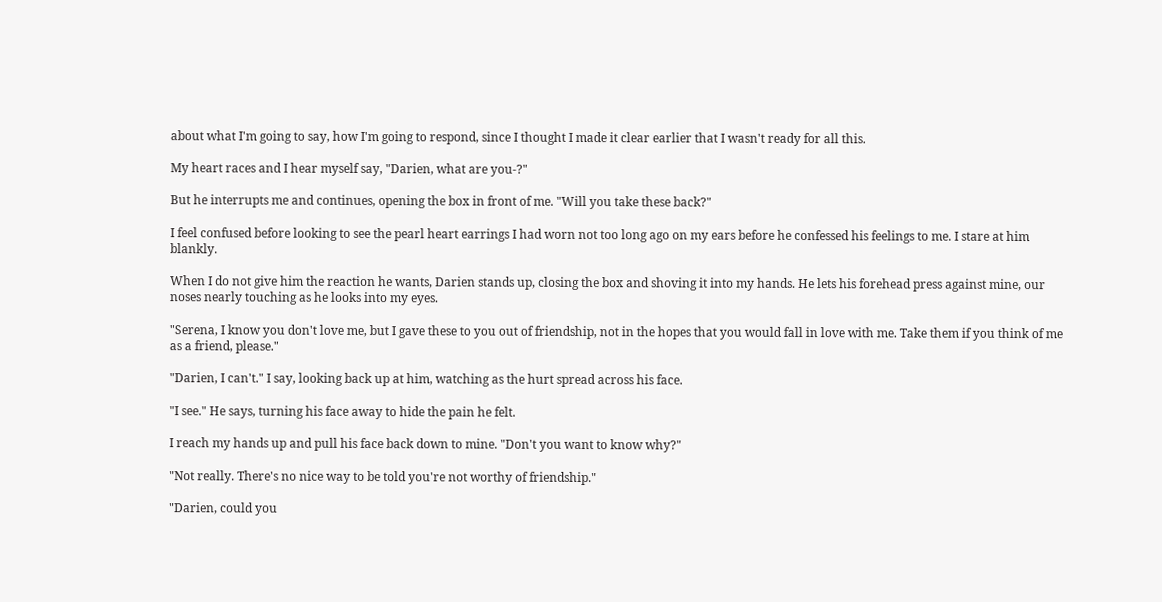about what I'm going to say, how I'm going to respond, since I thought I made it clear earlier that I wasn't ready for all this.

My heart races and I hear myself say, "Darien, what are you-?"

But he interrupts me and continues, opening the box in front of me. "Will you take these back?"

I feel confused before looking to see the pearl heart earrings I had worn not too long ago on my ears before he confessed his feelings to me. I stare at him blankly.

When I do not give him the reaction he wants, Darien stands up, closing the box and shoving it into my hands. He lets his forehead press against mine, our noses nearly touching as he looks into my eyes.

"Serena, I know you don't love me, but I gave these to you out of friendship, not in the hopes that you would fall in love with me. Take them if you think of me as a friend, please."

"Darien, I can't." I say, looking back up at him, watching as the hurt spread across his face.

"I see." He says, turning his face away to hide the pain he felt.

I reach my hands up and pull his face back down to mine. "Don't you want to know why?"

"Not really. There's no nice way to be told you're not worthy of friendship."

"Darien, could you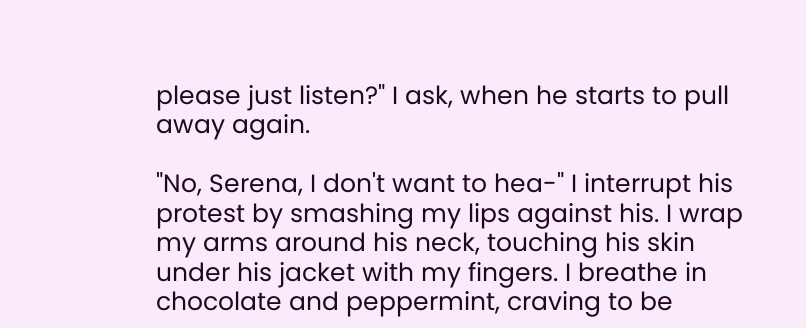please just listen?" I ask, when he starts to pull away again.

"No, Serena, I don't want to hea-" I interrupt his protest by smashing my lips against his. I wrap my arms around his neck, touching his skin under his jacket with my fingers. I breathe in chocolate and peppermint, craving to be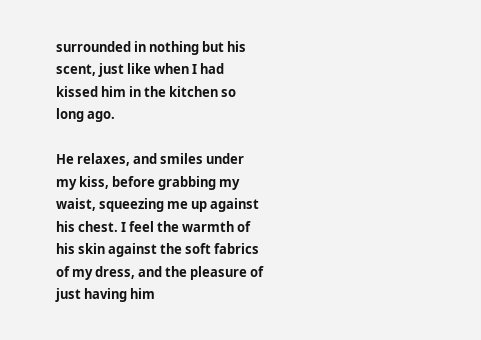surrounded in nothing but his scent, just like when I had kissed him in the kitchen so long ago.

He relaxes, and smiles under my kiss, before grabbing my waist, squeezing me up against his chest. I feel the warmth of his skin against the soft fabrics of my dress, and the pleasure of just having him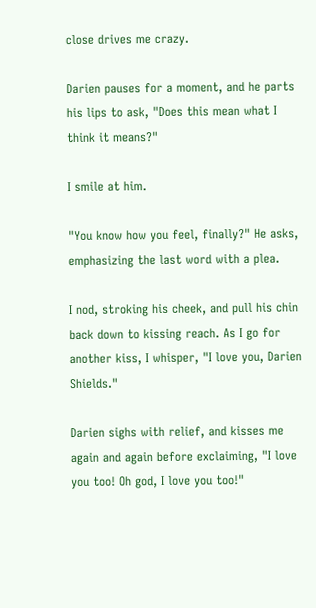close drives me crazy.

Darien pauses for a moment, and he parts his lips to ask, "Does this mean what I think it means?"

I smile at him.

"You know how you feel, finally?" He asks, emphasizing the last word with a plea.

I nod, stroking his cheek, and pull his chin back down to kissing reach. As I go for another kiss, I whisper, "I love you, Darien Shields."

Darien sighs with relief, and kisses me again and again before exclaiming, "I love you too! Oh god, I love you too!"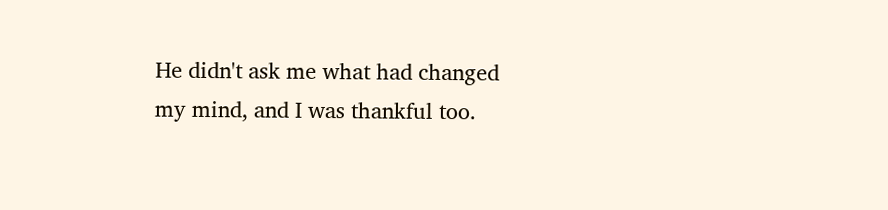He didn't ask me what had changed my mind, and I was thankful too.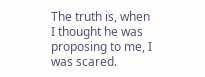The truth is, when I thought he was proposing to me, I was scared.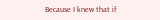Because I knew that if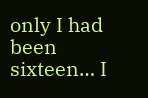only I had been sixteen… I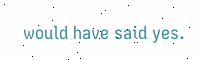would have said yes.